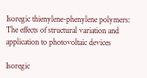Isoregic thienylene-phenylene polymers: The effects of structural variation and application to photovoltaic devices

Isoregic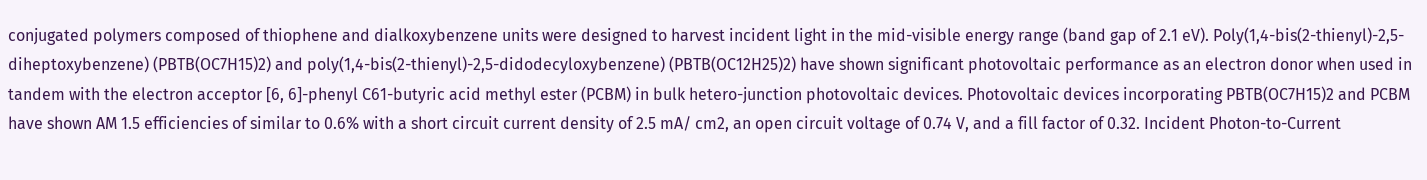conjugated polymers composed of thiophene and dialkoxybenzene units were designed to harvest incident light in the mid-visible energy range (band gap of 2.1 eV). Poly(1,4-bis(2-thienyl)-2,5-diheptoxybenzene) (PBTB(OC7H15)2) and poly(1,4-bis(2-thienyl)-2,5-didodecyloxybenzene) (PBTB(OC12H25)2) have shown significant photovoltaic performance as an electron donor when used in tandem with the electron acceptor [6, 6]-phenyl C61-butyric acid methyl ester (PCBM) in bulk hetero-junction photovoltaic devices. Photovoltaic devices incorporating PBTB(OC7H15)2 and PCBM have shown AM 1.5 efficiencies of similar to 0.6% with a short circuit current density of 2.5 mA/ cm2, an open circuit voltage of 0.74 V, and a fill factor of 0.32. Incident Photon-to-Current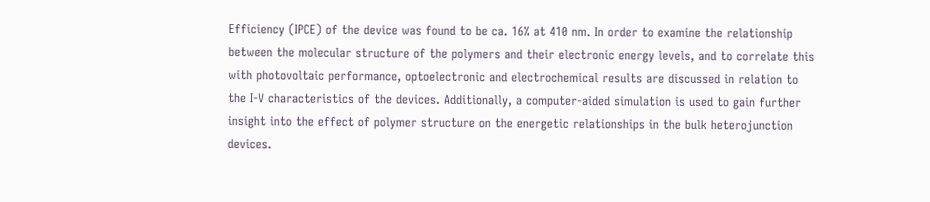Efficiency (IPCE) of the device was found to be ca. 16% at 410 nm. In order to examine the relationship between the molecular structure of the polymers and their electronic energy levels, and to correlate this with photovoltaic performance, optoelectronic and electrochemical results are discussed in relation to the I-V characteristics of the devices. Additionally, a computer-aided simulation is used to gain further insight into the effect of polymer structure on the energetic relationships in the bulk heterojunction devices.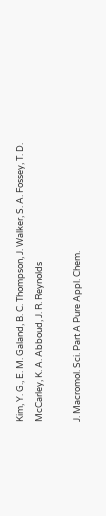Kim, Y. G., E. M. Galand, B. C. Thompson, J. Walker, S. A. Fossey, T. D. McCarley, K. A. Abboud, J. R. Reynolds

J. Macromol. Sci. Part A Pure Appl. Chem.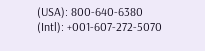(USA): 800-640-6380
(Intl): +001-607-272-5070